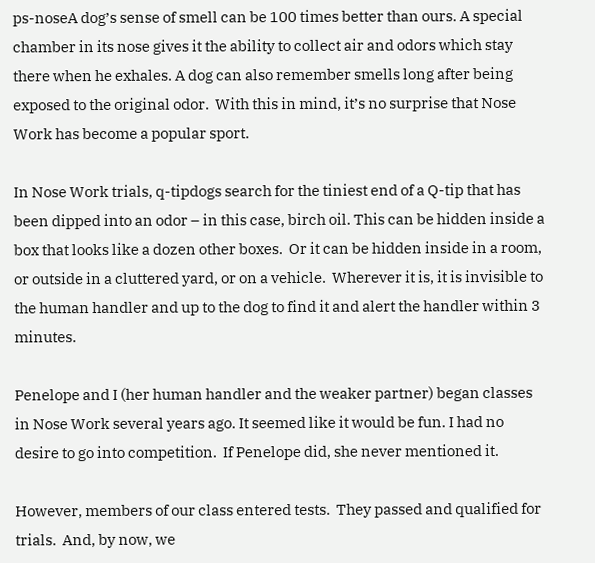ps-noseA dog’s sense of smell can be 100 times better than ours. A special chamber in its nose gives it the ability to collect air and odors which stay there when he exhales. A dog can also remember smells long after being exposed to the original odor.  With this in mind, it’s no surprise that Nose Work has become a popular sport.

In Nose Work trials, q-tipdogs search for the tiniest end of a Q-tip that has been dipped into an odor – in this case, birch oil. This can be hidden inside a box that looks like a dozen other boxes.  Or it can be hidden inside in a room, or outside in a cluttered yard, or on a vehicle.  Wherever it is, it is invisible to the human handler and up to the dog to find it and alert the handler within 3 minutes.

Penelope and I (her human handler and the weaker partner) began classes in Nose Work several years ago. It seemed like it would be fun. I had no desire to go into competition.  If Penelope did, she never mentioned it.

However, members of our class entered tests.  They passed and qualified for trials.  And, by now, we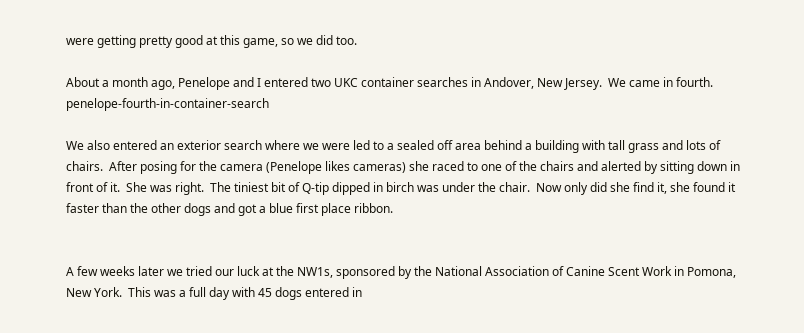were getting pretty good at this game, so we did too.

About a month ago, Penelope and I entered two UKC container searches in Andover, New Jersey.  We came in fourth. penelope-fourth-in-container-search

We also entered an exterior search where we were led to a sealed off area behind a building with tall grass and lots of chairs.  After posing for the camera (Penelope likes cameras) she raced to one of the chairs and alerted by sitting down in front of it.  She was right.  The tiniest bit of Q-tip dipped in birch was under the chair.  Now only did she find it, she found it faster than the other dogs and got a blue first place ribbon.


A few weeks later we tried our luck at the NW1s, sponsored by the National Association of Canine Scent Work in Pomona, New York.  This was a full day with 45 dogs entered in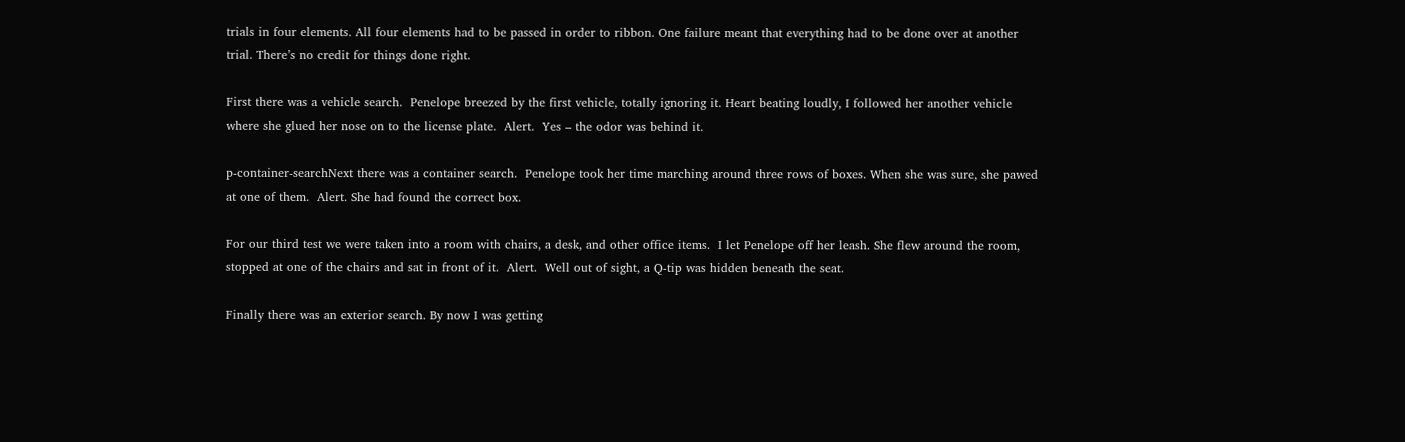trials in four elements. All four elements had to be passed in order to ribbon. One failure meant that everything had to be done over at another trial. There’s no credit for things done right.

First there was a vehicle search.  Penelope breezed by the first vehicle, totally ignoring it. Heart beating loudly, I followed her another vehicle where she glued her nose on to the license plate.  Alert.  Yes – the odor was behind it.

p-container-searchNext there was a container search.  Penelope took her time marching around three rows of boxes. When she was sure, she pawed at one of them.  Alert. She had found the correct box.

For our third test we were taken into a room with chairs, a desk, and other office items.  I let Penelope off her leash. She flew around the room, stopped at one of the chairs and sat in front of it.  Alert.  Well out of sight, a Q-tip was hidden beneath the seat.

Finally there was an exterior search. By now I was getting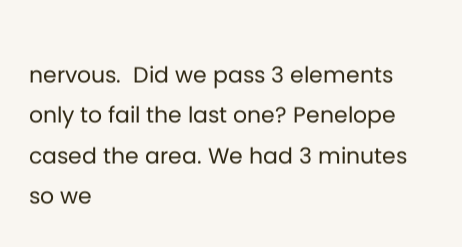nervous.  Did we pass 3 elements only to fail the last one? Penelope cased the area. We had 3 minutes so we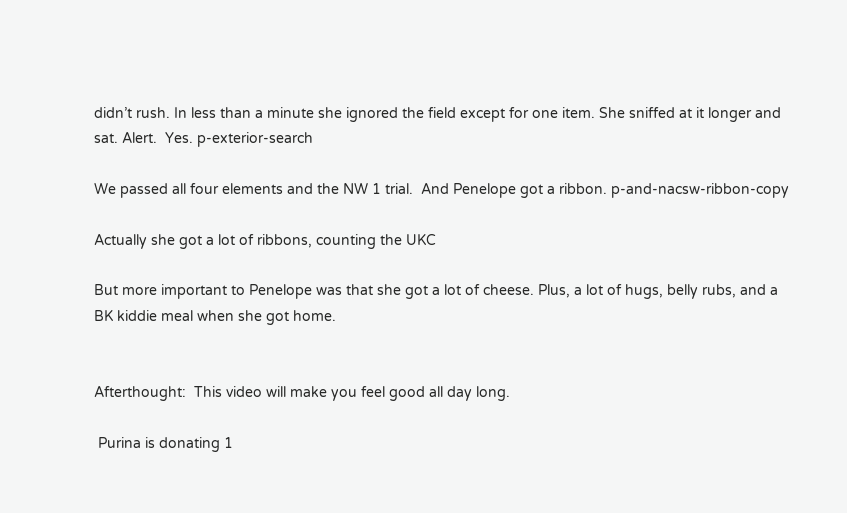didn’t rush. In less than a minute she ignored the field except for one item. She sniffed at it longer and sat. Alert.  Yes. p-exterior-search

We passed all four elements and the NW 1 trial.  And Penelope got a ribbon. p-and-nacsw-ribbon-copy

Actually she got a lot of ribbons, counting the UKC

But more important to Penelope was that she got a lot of cheese. Plus, a lot of hugs, belly rubs, and a BK kiddie meal when she got home.


Afterthought:  This video will make you feel good all day long.

 Purina is donating 1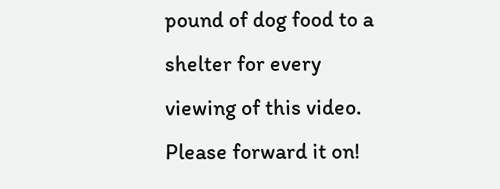pound of dog food to a shelter for every viewing of this video.  Please forward it on!